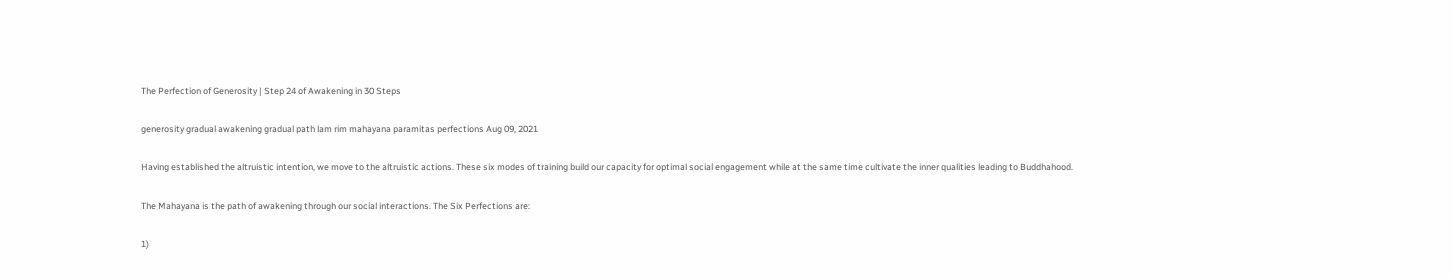The Perfection of Generosity | Step 24 of Awakening in 30 Steps

generosity gradual awakening gradual path lam rim mahayana paramitas perfections Aug 09, 2021

Having established the altruistic intention, we move to the altruistic actions. These six modes of training build our capacity for optimal social engagement while at the same time cultivate the inner qualities leading to Buddhahood.

The Mahayana is the path of awakening through our social interactions. The Six Perfections are:

1)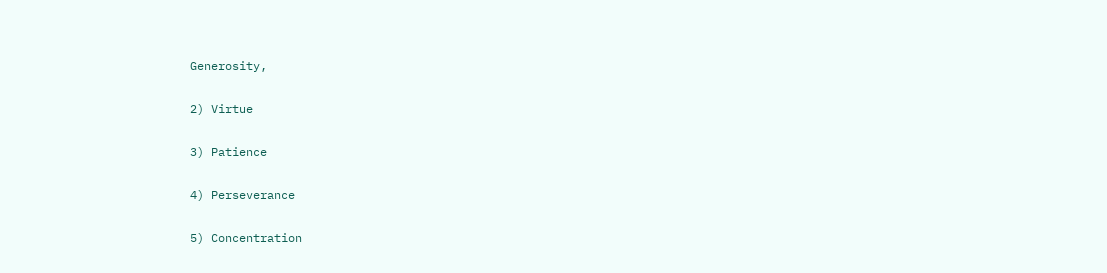Generosity,

2) Virtue

3) Patience

4) Perseverance

5) Concentration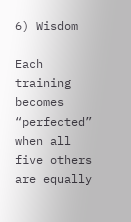6) Wisdom

Each training becomes “perfected” when all five others are equally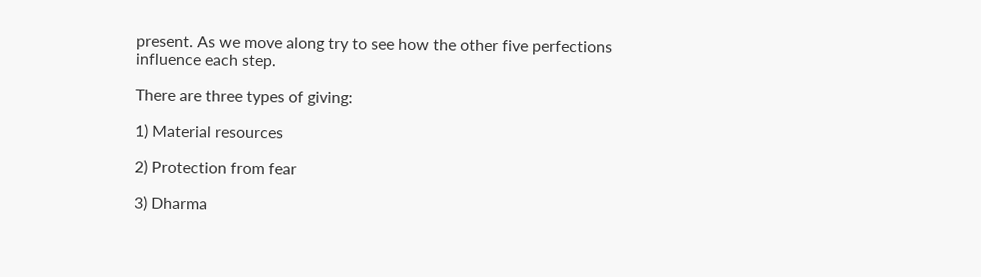present. As we move along try to see how the other five perfections influence each step.

There are three types of giving:

1) Material resources

2) Protection from fear

3) Dharma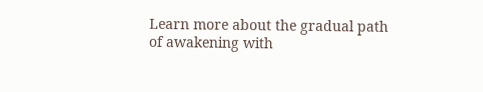Learn more about the gradual path of awakening with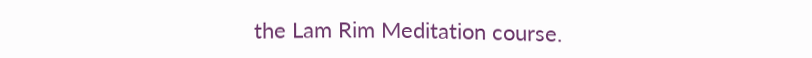the Lam Rim Meditation course.